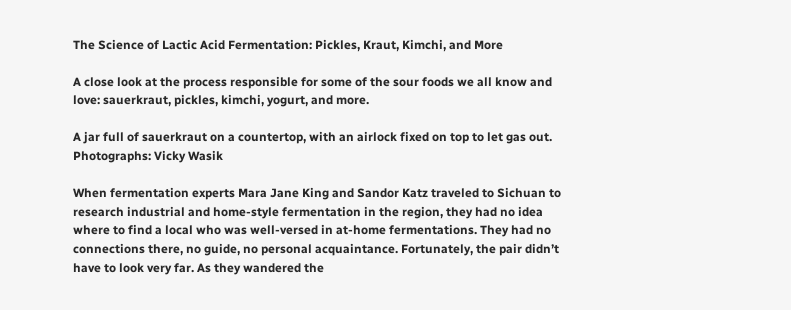The Science of Lactic Acid Fermentation: Pickles, Kraut, Kimchi, and More

A close look at the process responsible for some of the sour foods we all know and love: sauerkraut, pickles, kimchi, yogurt, and more.

A jar full of sauerkraut on a countertop, with an airlock fixed on top to let gas out.
Photographs: Vicky Wasik

When fermentation experts Mara Jane King and Sandor Katz traveled to Sichuan to research industrial and home-style fermentation in the region, they had no idea where to find a local who was well-versed in at-home fermentations. They had no connections there, no guide, no personal acquaintance. Fortunately, the pair didn’t have to look very far. As they wandered the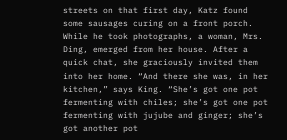streets on that first day, Katz found some sausages curing on a front porch. While he took photographs, a woman, Mrs. Ding, emerged from her house. After a quick chat, she graciously invited them into her home. “And there she was, in her kitchen,” says King. “She’s got one pot fermenting with chiles; she’s got one pot fermenting with jujube and ginger; she’s got another pot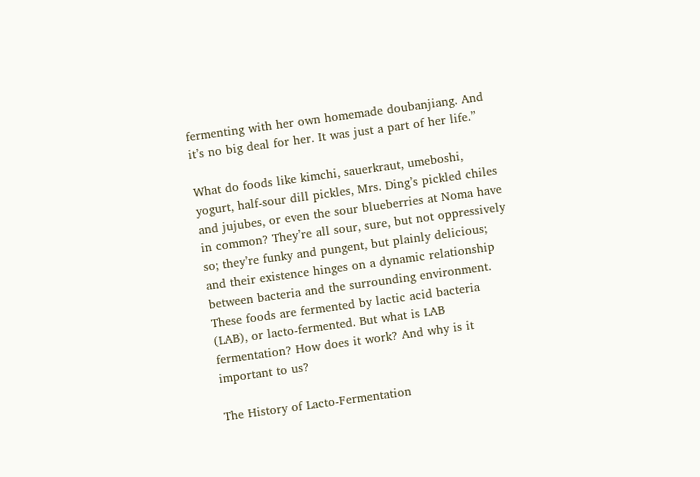fermenting with her own homemade doubanjiang. And it’s no big deal for her. It was just a part of her life.”

What do foods like kimchi, sauerkraut, umeboshi, yogurt, half-sour dill pickles, Mrs. Ding’s pickled chiles and jujubes, or even the sour blueberries at Noma have in common? They’re all sour, sure, but not oppressively so; they’re funky and pungent, but plainly delicious; and their existence hinges on a dynamic relationship between bacteria and the surrounding environment. These foods are fermented by lactic acid bacteria (LAB), or lacto-fermented. But what is LAB fermentation? How does it work? And why is it important to us?

The History of Lacto-Fermentation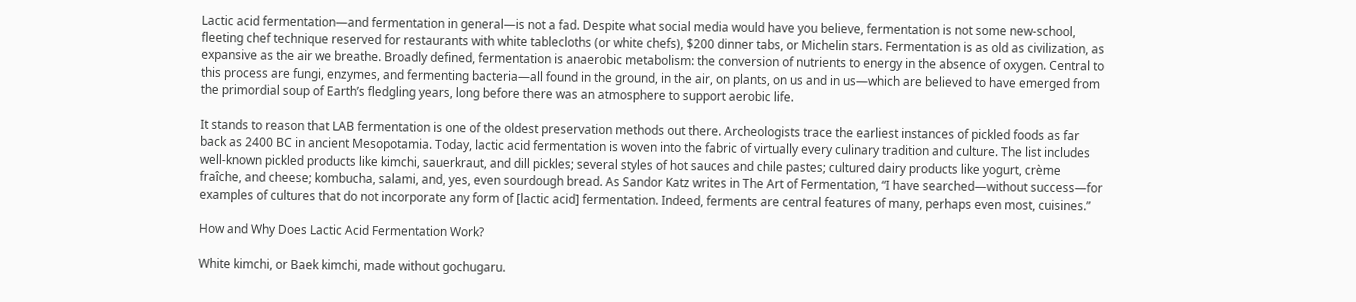Lactic acid fermentation—and fermentation in general—is not a fad. Despite what social media would have you believe, fermentation is not some new-school, fleeting chef technique reserved for restaurants with white tablecloths (or white chefs), $200 dinner tabs, or Michelin stars. Fermentation is as old as civilization, as expansive as the air we breathe. Broadly defined, fermentation is anaerobic metabolism: the conversion of nutrients to energy in the absence of oxygen. Central to this process are fungi, enzymes, and fermenting bacteria—all found in the ground, in the air, on plants, on us and in us—which are believed to have emerged from the primordial soup of Earth’s fledgling years, long before there was an atmosphere to support aerobic life.

It stands to reason that LAB fermentation is one of the oldest preservation methods out there. Archeologists trace the earliest instances of pickled foods as far back as 2400 BC in ancient Mesopotamia. Today, lactic acid fermentation is woven into the fabric of virtually every culinary tradition and culture. The list includes well-known pickled products like kimchi, sauerkraut, and dill pickles; several styles of hot sauces and chile pastes; cultured dairy products like yogurt, crème fraîche, and cheese; kombucha, salami, and, yes, even sourdough bread. As Sandor Katz writes in The Art of Fermentation, “I have searched—without success—for examples of cultures that do not incorporate any form of [lactic acid] fermentation. Indeed, ferments are central features of many, perhaps even most, cuisines.”

How and Why Does Lactic Acid Fermentation Work?

White kimchi, or Baek kimchi, made without gochugaru.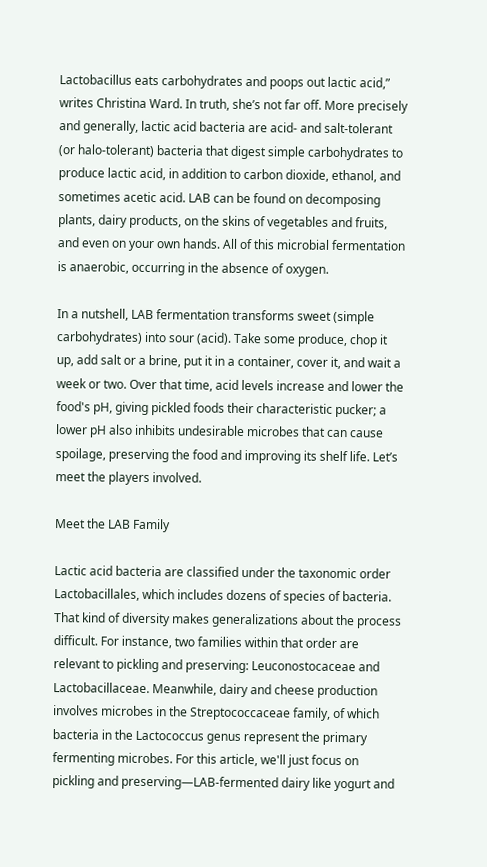Lactobacillus eats carbohydrates and poops out lactic acid,” writes Christina Ward. In truth, she’s not far off. More precisely and generally, lactic acid bacteria are acid- and salt-tolerant (or halo-tolerant) bacteria that digest simple carbohydrates to produce lactic acid, in addition to carbon dioxide, ethanol, and sometimes acetic acid. LAB can be found on decomposing plants, dairy products, on the skins of vegetables and fruits, and even on your own hands. All of this microbial fermentation is anaerobic, occurring in the absence of oxygen.

In a nutshell, LAB fermentation transforms sweet (simple carbohydrates) into sour (acid). Take some produce, chop it up, add salt or a brine, put it in a container, cover it, and wait a week or two. Over that time, acid levels increase and lower the food's pH, giving pickled foods their characteristic pucker; a lower pH also inhibits undesirable microbes that can cause spoilage, preserving the food and improving its shelf life. Let’s meet the players involved.

Meet the LAB Family

Lactic acid bacteria are classified under the taxonomic order Lactobacillales, which includes dozens of species of bacteria. That kind of diversity makes generalizations about the process difficult. For instance, two families within that order are relevant to pickling and preserving: Leuconostocaceae and Lactobacillaceae. Meanwhile, dairy and cheese production involves microbes in the Streptococcaceae family, of which bacteria in the Lactococcus genus represent the primary fermenting microbes. For this article, we'll just focus on pickling and preserving—LAB-fermented dairy like yogurt and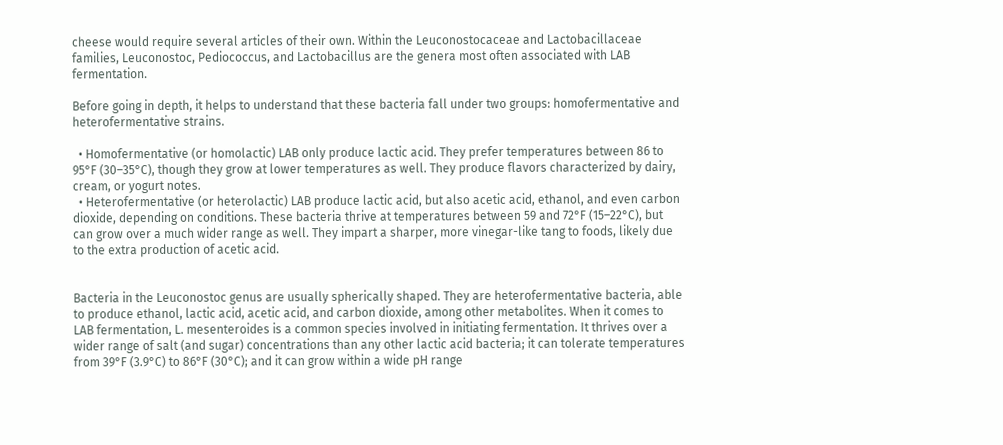cheese would require several articles of their own. Within the Leuconostocaceae and Lactobacillaceae families, Leuconostoc, Pediococcus, and Lactobacillus are the genera most often associated with LAB fermentation.

Before going in depth, it helps to understand that these bacteria fall under two groups: homofermentative and heterofermentative strains.

  • Homofermentative (or homolactic) LAB only produce lactic acid. They prefer temperatures between 86 to 95°F (30–35°C), though they grow at lower temperatures as well. They produce flavors characterized by dairy, cream, or yogurt notes.
  • Heterofermentative (or heterolactic) LAB produce lactic acid, but also acetic acid, ethanol, and even carbon dioxide, depending on conditions. These bacteria thrive at temperatures between 59 and 72°F (15–22°C), but can grow over a much wider range as well. They impart a sharper, more vinegar-like tang to foods, likely due to the extra production of acetic acid.


Bacteria in the Leuconostoc genus are usually spherically shaped. They are heterofermentative bacteria, able to produce ethanol, lactic acid, acetic acid, and carbon dioxide, among other metabolites. When it comes to LAB fermentation, L. mesenteroides is a common species involved in initiating fermentation. It thrives over a wider range of salt (and sugar) concentrations than any other lactic acid bacteria; it can tolerate temperatures from 39°F (3.9°C) to 86°F (30°C); and it can grow within a wide pH range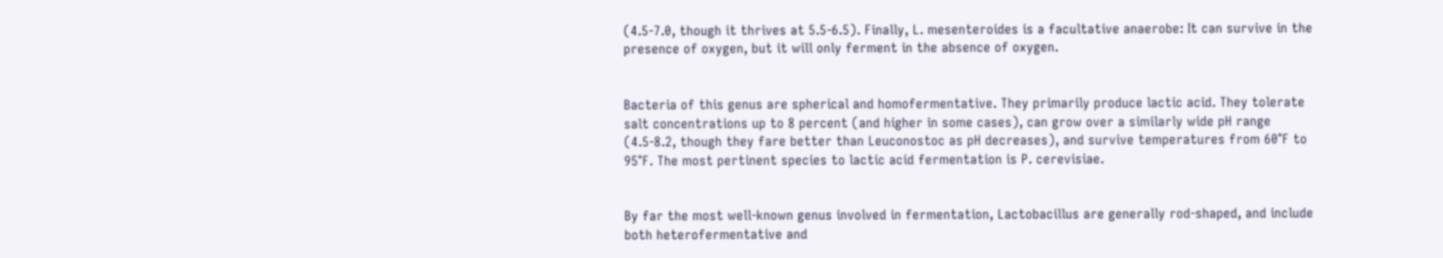(4.5-7.0, though it thrives at 5.5-6.5). Finally, L. mesenteroides is a facultative anaerobe: It can survive in the presence of oxygen, but it will only ferment in the absence of oxygen.


Bacteria of this genus are spherical and homofermentative. They primarily produce lactic acid. They tolerate salt concentrations up to 8 percent (and higher in some cases), can grow over a similarly wide pH range (4.5-8.2, though they fare better than Leuconostoc as pH decreases), and survive temperatures from 60°F to 95°F. The most pertinent species to lactic acid fermentation is P. cerevisiae.


By far the most well-known genus involved in fermentation, Lactobacillus are generally rod-shaped, and include both heterofermentative and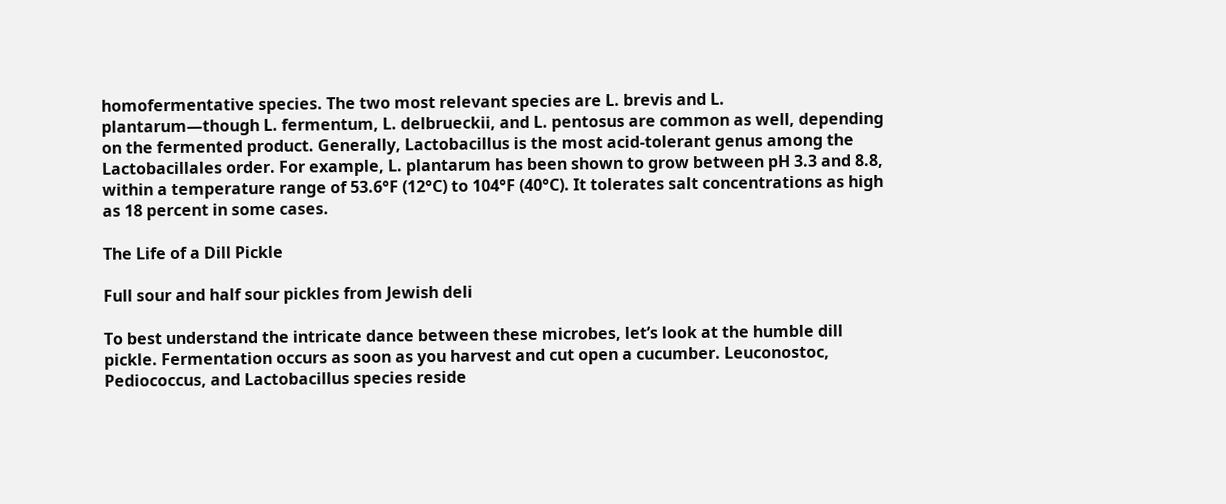homofermentative species. The two most relevant species are L. brevis and L. plantarum—though L. fermentum, L. delbrueckii, and L. pentosus are common as well, depending on the fermented product. Generally, Lactobacillus is the most acid-tolerant genus among the Lactobacillales order. For example, L. plantarum has been shown to grow between pH 3.3 and 8.8, within a temperature range of 53.6°F (12°C) to 104°F (40°C). It tolerates salt concentrations as high as 18 percent in some cases.

The Life of a Dill Pickle

Full sour and half sour pickles from Jewish deli

To best understand the intricate dance between these microbes, let’s look at the humble dill pickle. Fermentation occurs as soon as you harvest and cut open a cucumber. Leuconostoc, Pediococcus, and Lactobacillus species reside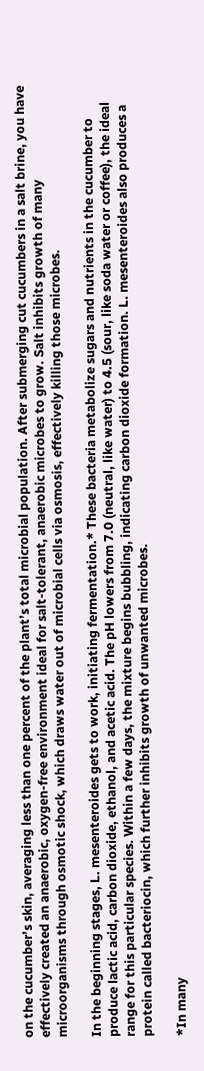on the cucumber’s skin, averaging less than one percent of the plant’s total microbial population. After submerging cut cucumbers in a salt brine, you have effectively created an anaerobic, oxygen-free environment ideal for salt-tolerant, anaerobic microbes to grow. Salt inhibits growth of many microorganisms through osmotic shock, which draws water out of microbial cells via osmosis, effectively killing those microbes.

In the beginning stages, L. mesenteroides gets to work, initiating fermentation.* These bacteria metabolize sugars and nutrients in the cucumber to produce lactic acid, carbon dioxide, ethanol, and acetic acid. The pH lowers from 7.0 (neutral, like water) to 4.5 (sour, like soda water or coffee), the ideal range for this particular species. Within a few days, the mixture begins bubbling, indicating carbon dioxide formation. L. mesenteroides also produces a protein called bacteriocin, which further inhibits growth of unwanted microbes.

*In many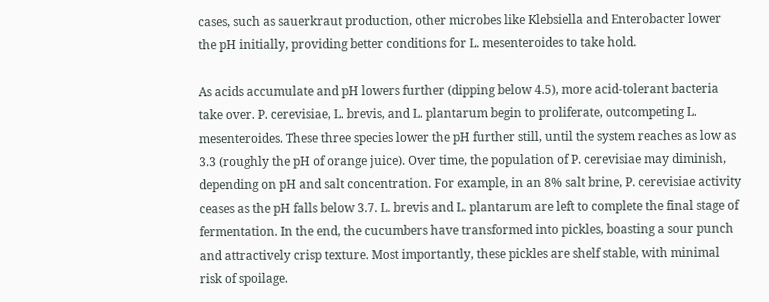cases, such as sauerkraut production, other microbes like Klebsiella and Enterobacter lower the pH initially, providing better conditions for L. mesenteroides to take hold.

As acids accumulate and pH lowers further (dipping below 4.5), more acid-tolerant bacteria take over. P. cerevisiae, L. brevis, and L. plantarum begin to proliferate, outcompeting L. mesenteroides. These three species lower the pH further still, until the system reaches as low as 3.3 (roughly the pH of orange juice). Over time, the population of P. cerevisiae may diminish, depending on pH and salt concentration. For example, in an 8% salt brine, P. cerevisiae activity ceases as the pH falls below 3.7. L. brevis and L. plantarum are left to complete the final stage of fermentation. In the end, the cucumbers have transformed into pickles, boasting a sour punch and attractively crisp texture. Most importantly, these pickles are shelf stable, with minimal risk of spoilage.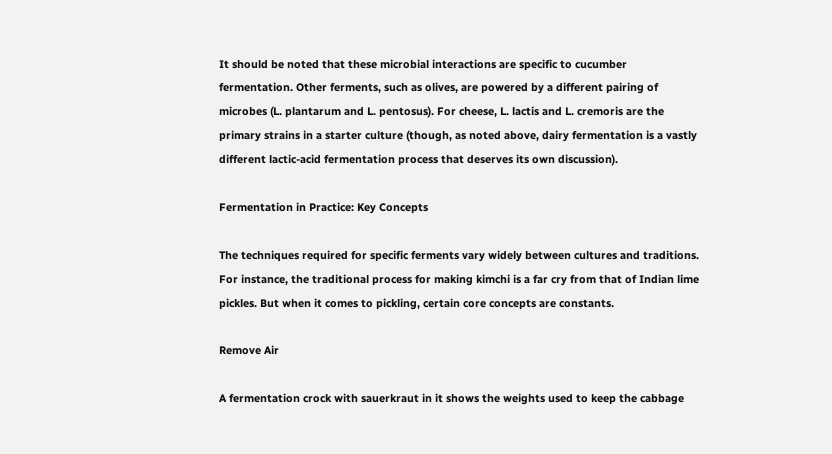It should be noted that these microbial interactions are specific to cucumber fermentation. Other ferments, such as olives, are powered by a different pairing of microbes (L. plantarum and L. pentosus). For cheese, L. lactis and L. cremoris are the primary strains in a starter culture (though, as noted above, dairy fermentation is a vastly different lactic-acid fermentation process that deserves its own discussion).

Fermentation in Practice: Key Concepts

The techniques required for specific ferments vary widely between cultures and traditions. For instance, the traditional process for making kimchi is a far cry from that of Indian lime pickles. But when it comes to pickling, certain core concepts are constants.

Remove Air

A fermentation crock with sauerkraut in it shows the weights used to keep the cabbage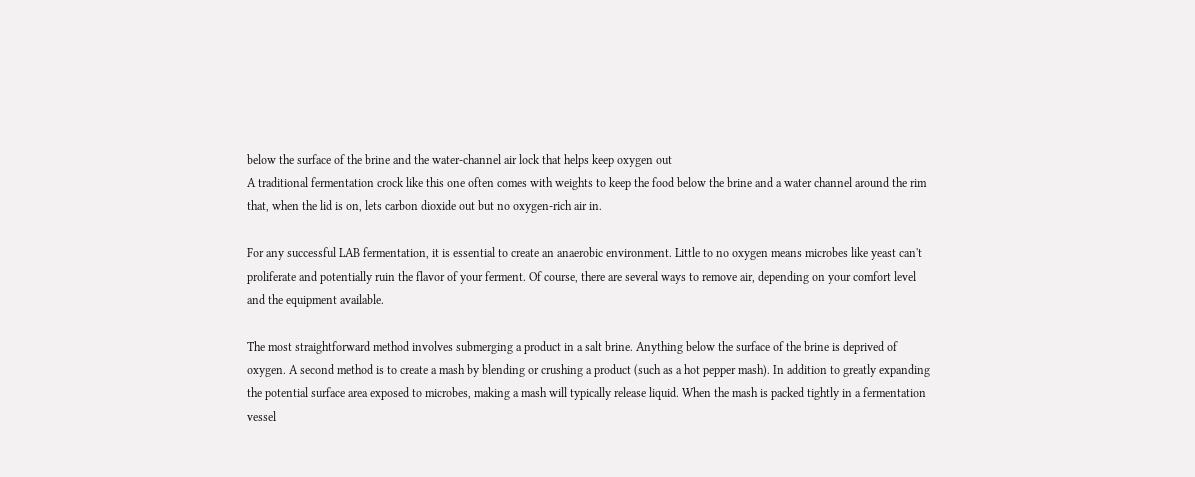below the surface of the brine and the water-channel air lock that helps keep oxygen out
A traditional fermentation crock like this one often comes with weights to keep the food below the brine and a water channel around the rim that, when the lid is on, lets carbon dioxide out but no oxygen-rich air in.

For any successful LAB fermentation, it is essential to create an anaerobic environment. Little to no oxygen means microbes like yeast can't proliferate and potentially ruin the flavor of your ferment. Of course, there are several ways to remove air, depending on your comfort level and the equipment available.

The most straightforward method involves submerging a product in a salt brine. Anything below the surface of the brine is deprived of oxygen. A second method is to create a mash by blending or crushing a product (such as a hot pepper mash). In addition to greatly expanding the potential surface area exposed to microbes, making a mash will typically release liquid. When the mash is packed tightly in a fermentation vessel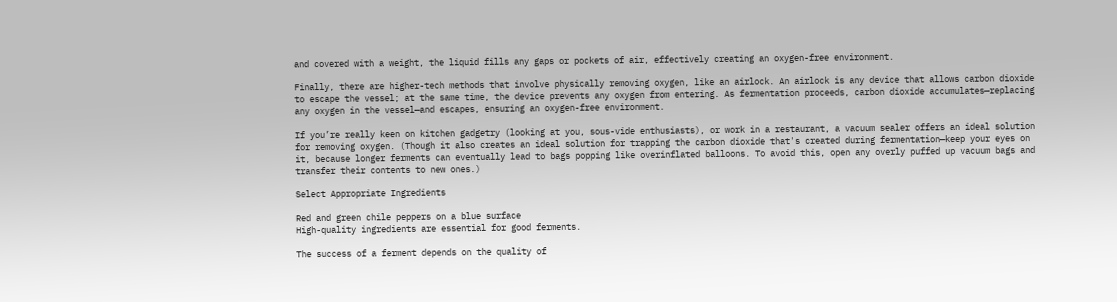and covered with a weight, the liquid fills any gaps or pockets of air, effectively creating an oxygen-free environment.

Finally, there are higher-tech methods that involve physically removing oxygen, like an airlock. An airlock is any device that allows carbon dioxide to escape the vessel; at the same time, the device prevents any oxygen from entering. As fermentation proceeds, carbon dioxide accumulates—replacing any oxygen in the vessel—and escapes, ensuring an oxygen-free environment.

If you’re really keen on kitchen gadgetry (looking at you, sous-vide enthusiasts), or work in a restaurant, a vacuum sealer offers an ideal solution for removing oxygen. (Though it also creates an ideal solution for trapping the carbon dioxide that's created during fermentation—keep your eyes on it, because longer ferments can eventually lead to bags popping like overinflated balloons. To avoid this, open any overly puffed up vacuum bags and transfer their contents to new ones.)

Select Appropriate Ingredients

Red and green chile peppers on a blue surface
High-quality ingredients are essential for good ferments.

The success of a ferment depends on the quality of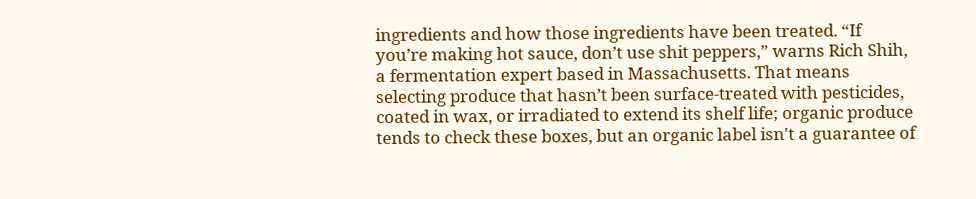ingredients and how those ingredients have been treated. “If you’re making hot sauce, don’t use shit peppers,” warns Rich Shih, a fermentation expert based in Massachusetts. That means selecting produce that hasn’t been surface-treated with pesticides, coated in wax, or irradiated to extend its shelf life; organic produce tends to check these boxes, but an organic label isn't a guarantee of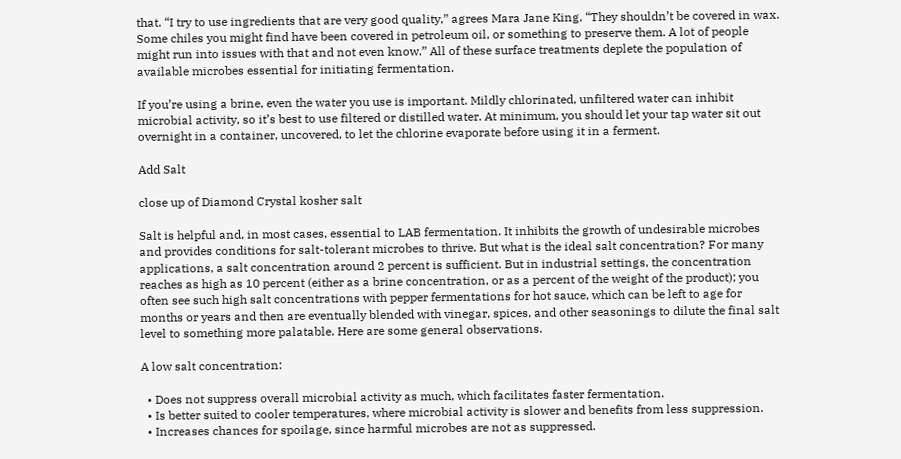that. “I try to use ingredients that are very good quality,” agrees Mara Jane King. “They shouldn’t be covered in wax. Some chiles you might find have been covered in petroleum oil, or something to preserve them. A lot of people might run into issues with that and not even know.” All of these surface treatments deplete the population of available microbes essential for initiating fermentation.

If you’re using a brine, even the water you use is important. Mildly chlorinated, unfiltered water can inhibit microbial activity, so it’s best to use filtered or distilled water. At minimum, you should let your tap water sit out overnight in a container, uncovered, to let the chlorine evaporate before using it in a ferment.

Add Salt

close up of Diamond Crystal kosher salt

Salt is helpful and, in most cases, essential to LAB fermentation. It inhibits the growth of undesirable microbes and provides conditions for salt-tolerant microbes to thrive. But what is the ideal salt concentration? For many applications, a salt concentration around 2 percent is sufficient. But in industrial settings, the concentration reaches as high as 10 percent (either as a brine concentration, or as a percent of the weight of the product); you often see such high salt concentrations with pepper fermentations for hot sauce, which can be left to age for months or years and then are eventually blended with vinegar, spices, and other seasonings to dilute the final salt level to something more palatable. Here are some general observations.

A low salt concentration:

  • Does not suppress overall microbial activity as much, which facilitates faster fermentation.
  • Is better suited to cooler temperatures, where microbial activity is slower and benefits from less suppression.
  • Increases chances for spoilage, since harmful microbes are not as suppressed.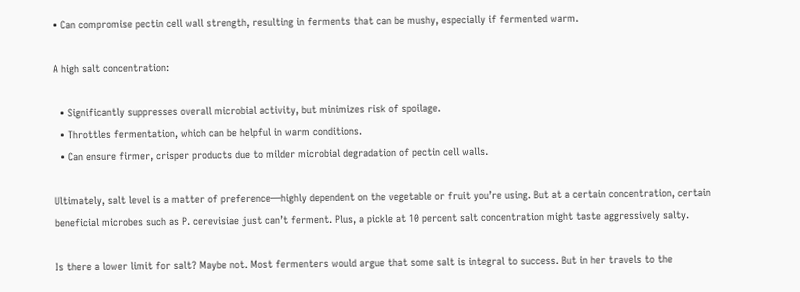• Can compromise pectin cell wall strength, resulting in ferments that can be mushy, especially if fermented warm.

A high salt concentration:

  • Significantly suppresses overall microbial activity, but minimizes risk of spoilage.
  • Throttles fermentation, which can be helpful in warm conditions.
  • Can ensure firmer, crisper products due to milder microbial degradation of pectin cell walls.

Ultimately, salt level is a matter of preference—highly dependent on the vegetable or fruit you’re using. But at a certain concentration, certain beneficial microbes such as P. cerevisiae just can’t ferment. Plus, a pickle at 10 percent salt concentration might taste aggressively salty.

Is there a lower limit for salt? Maybe not. Most fermenters would argue that some salt is integral to success. But in her travels to the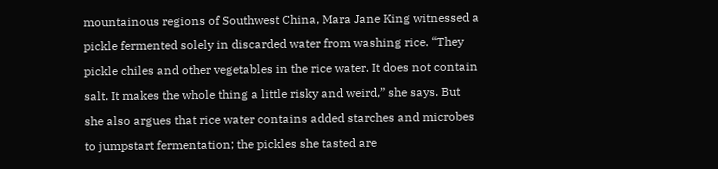mountainous regions of Southwest China, Mara Jane King witnessed a pickle fermented solely in discarded water from washing rice. “They pickle chiles and other vegetables in the rice water. It does not contain salt. It makes the whole thing a little risky and weird,” she says. But she also argues that rice water contains added starches and microbes to jumpstart fermentation; the pickles she tasted are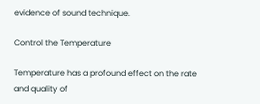evidence of sound technique.

Control the Temperature

Temperature has a profound effect on the rate and quality of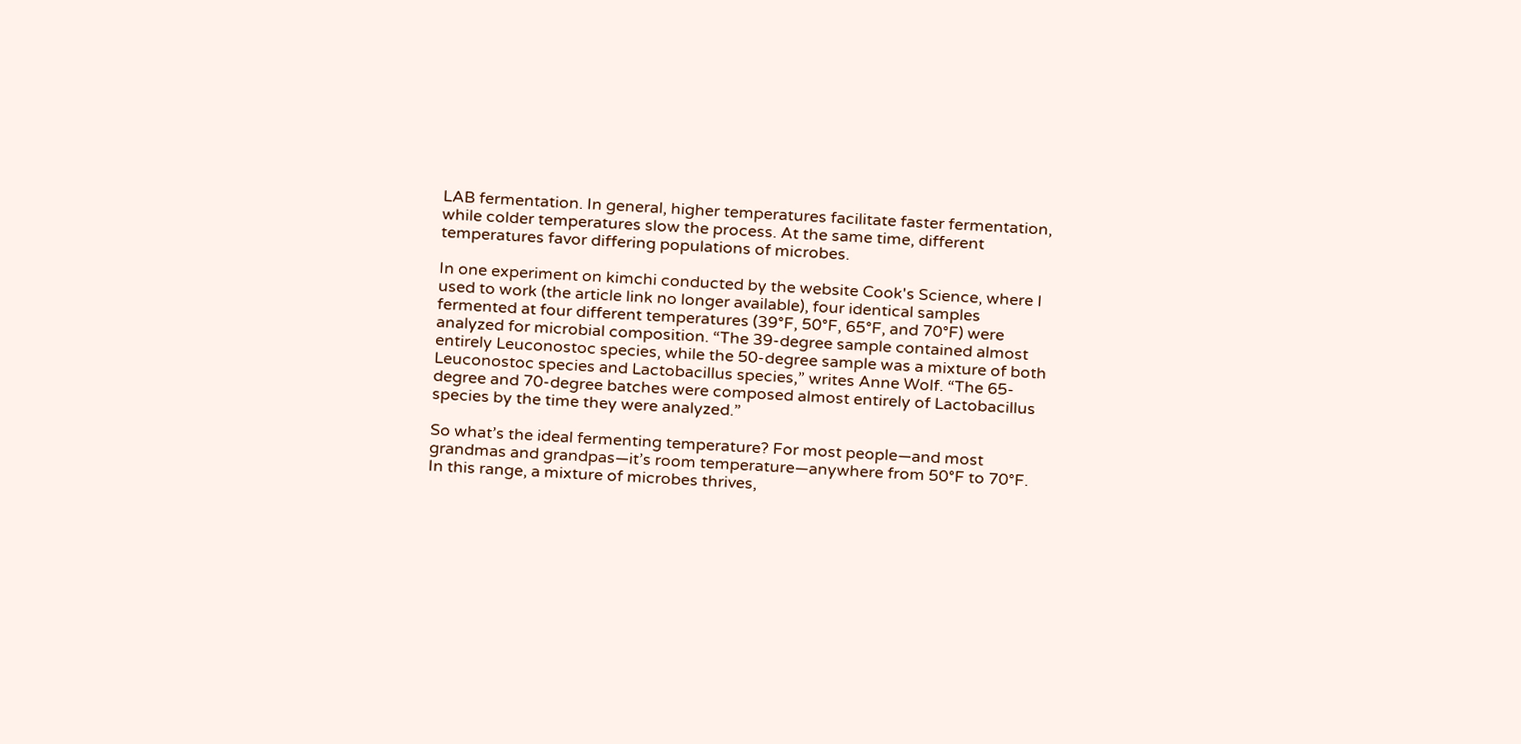LAB fermentation. In general, higher temperatures facilitate faster fermentation, while colder temperatures slow the process. At the same time, different temperatures favor differing populations of microbes.

In one experiment on kimchi conducted by the website Cook's Science, where I used to work (the article link no longer available), four identical samples fermented at four different temperatures (39°F, 50°F, 65°F, and 70°F) were analyzed for microbial composition. “The 39-degree sample contained almost entirely Leuconostoc species, while the 50-degree sample was a mixture of both Leuconostoc species and Lactobacillus species,” writes Anne Wolf. “The 65-degree and 70-degree batches were composed almost entirely of Lactobacillus species by the time they were analyzed.”

So what’s the ideal fermenting temperature? For most people—and most grandmas and grandpas—it’s room temperature—anywhere from 50°F to 70°F. In this range, a mixture of microbes thrives,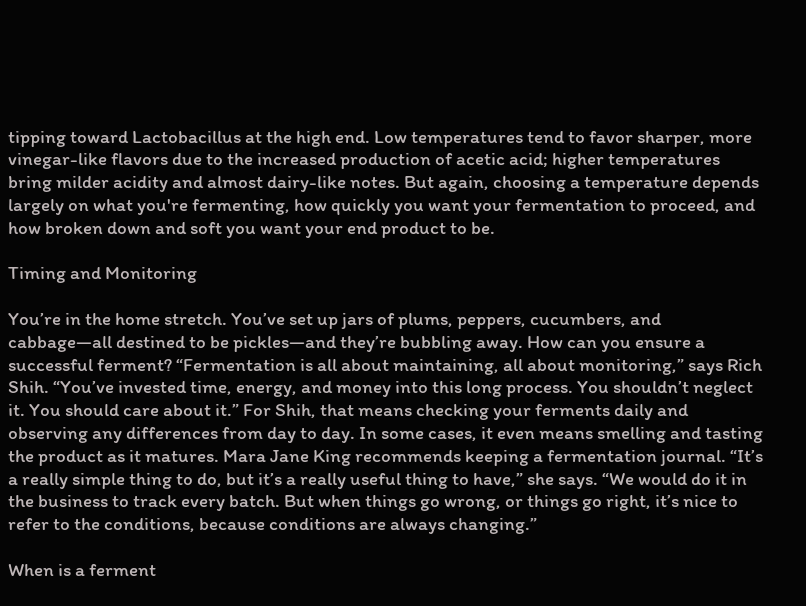tipping toward Lactobacillus at the high end. Low temperatures tend to favor sharper, more vinegar-like flavors due to the increased production of acetic acid; higher temperatures bring milder acidity and almost dairy-like notes. But again, choosing a temperature depends largely on what you're fermenting, how quickly you want your fermentation to proceed, and how broken down and soft you want your end product to be.

Timing and Monitoring

You’re in the home stretch. You’ve set up jars of plums, peppers, cucumbers, and cabbage—all destined to be pickles—and they’re bubbling away. How can you ensure a successful ferment? “Fermentation is all about maintaining, all about monitoring,” says Rich Shih. “You’ve invested time, energy, and money into this long process. You shouldn’t neglect it. You should care about it.” For Shih, that means checking your ferments daily and observing any differences from day to day. In some cases, it even means smelling and tasting the product as it matures. Mara Jane King recommends keeping a fermentation journal. “It’s a really simple thing to do, but it’s a really useful thing to have,” she says. “We would do it in the business to track every batch. But when things go wrong, or things go right, it’s nice to refer to the conditions, because conditions are always changing.”

When is a ferment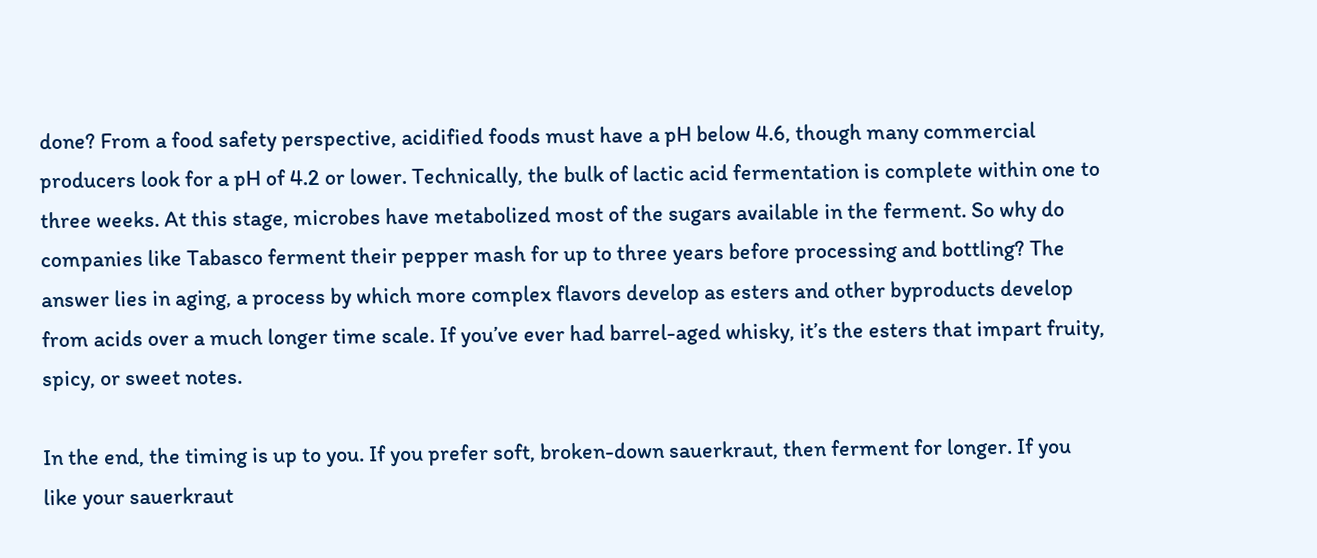done? From a food safety perspective, acidified foods must have a pH below 4.6, though many commercial producers look for a pH of 4.2 or lower. Technically, the bulk of lactic acid fermentation is complete within one to three weeks. At this stage, microbes have metabolized most of the sugars available in the ferment. So why do companies like Tabasco ferment their pepper mash for up to three years before processing and bottling? The answer lies in aging, a process by which more complex flavors develop as esters and other byproducts develop from acids over a much longer time scale. If you’ve ever had barrel-aged whisky, it’s the esters that impart fruity, spicy, or sweet notes.

In the end, the timing is up to you. If you prefer soft, broken-down sauerkraut, then ferment for longer. If you like your sauerkraut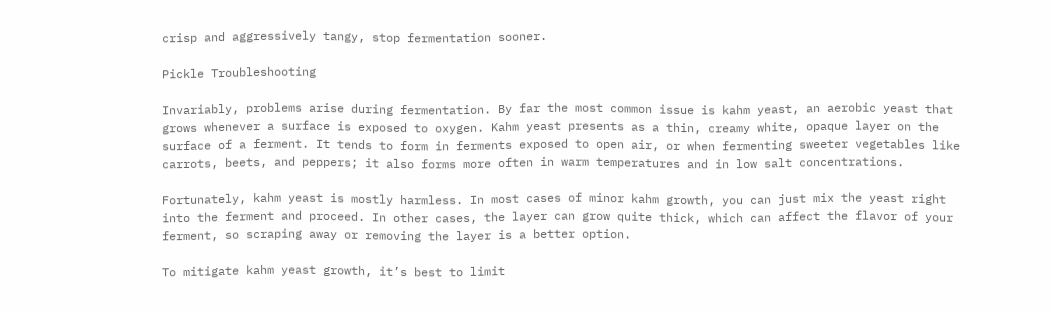crisp and aggressively tangy, stop fermentation sooner.

Pickle Troubleshooting

Invariably, problems arise during fermentation. By far the most common issue is kahm yeast, an aerobic yeast that grows whenever a surface is exposed to oxygen. Kahm yeast presents as a thin, creamy white, opaque layer on the surface of a ferment. It tends to form in ferments exposed to open air, or when fermenting sweeter vegetables like carrots, beets, and peppers; it also forms more often in warm temperatures and in low salt concentrations.

Fortunately, kahm yeast is mostly harmless. In most cases of minor kahm growth, you can just mix the yeast right into the ferment and proceed. In other cases, the layer can grow quite thick, which can affect the flavor of your ferment, so scraping away or removing the layer is a better option.

To mitigate kahm yeast growth, it’s best to limit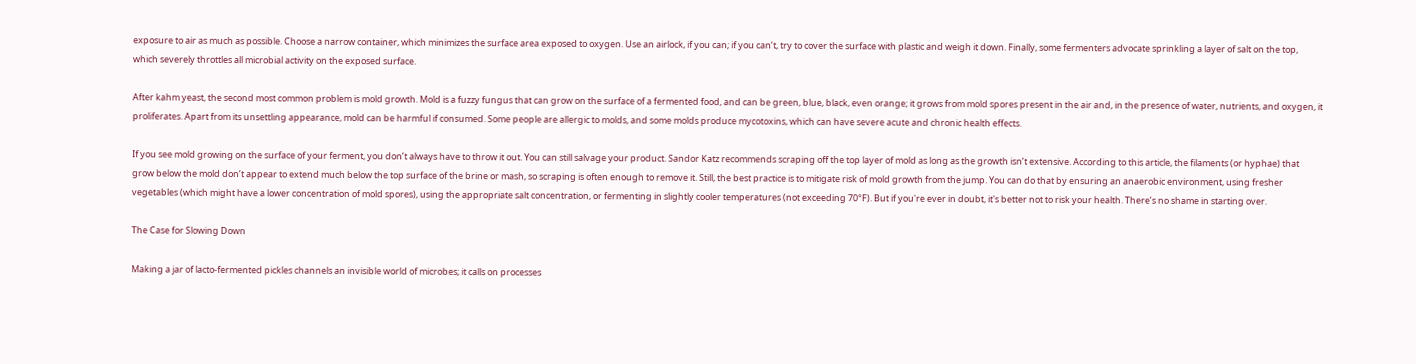exposure to air as much as possible. Choose a narrow container, which minimizes the surface area exposed to oxygen. Use an airlock, if you can; if you can’t, try to cover the surface with plastic and weigh it down. Finally, some fermenters advocate sprinkling a layer of salt on the top, which severely throttles all microbial activity on the exposed surface.

After kahm yeast, the second most common problem is mold growth. Mold is a fuzzy fungus that can grow on the surface of a fermented food, and can be green, blue, black, even orange; it grows from mold spores present in the air and, in the presence of water, nutrients, and oxygen, it proliferates. Apart from its unsettling appearance, mold can be harmful if consumed. Some people are allergic to molds, and some molds produce mycotoxins, which can have severe acute and chronic health effects.

If you see mold growing on the surface of your ferment, you don’t always have to throw it out. You can still salvage your product. Sandor Katz recommends scraping off the top layer of mold as long as the growth isn’t extensive. According to this article, the filaments (or hyphae) that grow below the mold don’t appear to extend much below the top surface of the brine or mash, so scraping is often enough to remove it. Still, the best practice is to mitigate risk of mold growth from the jump. You can do that by ensuring an anaerobic environment, using fresher vegetables (which might have a lower concentration of mold spores), using the appropriate salt concentration, or fermenting in slightly cooler temperatures (not exceeding 70°F). But if you're ever in doubt, it's better not to risk your health. There’s no shame in starting over.

The Case for Slowing Down

Making a jar of lacto-fermented pickles channels an invisible world of microbes; it calls on processes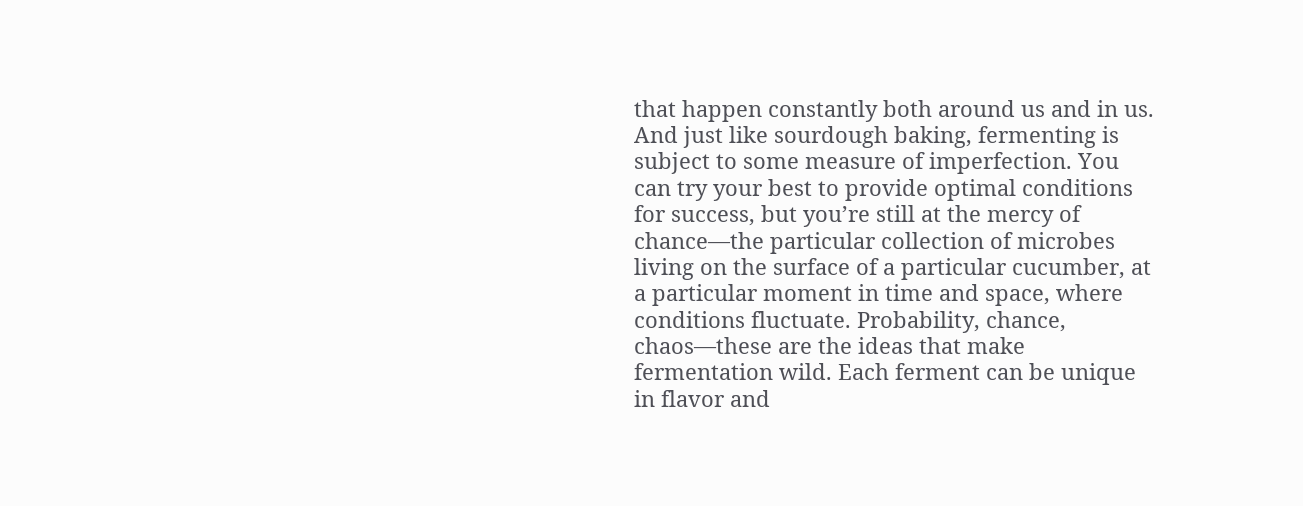that happen constantly both around us and in us. And just like sourdough baking, fermenting is subject to some measure of imperfection. You can try your best to provide optimal conditions for success, but you’re still at the mercy of chance—the particular collection of microbes living on the surface of a particular cucumber, at a particular moment in time and space, where conditions fluctuate. Probability, chance, chaos—these are the ideas that make fermentation wild. Each ferment can be unique in flavor and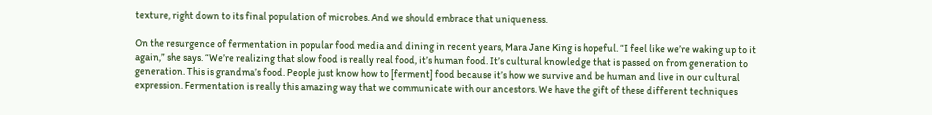texture, right down to its final population of microbes. And we should embrace that uniqueness.

On the resurgence of fermentation in popular food media and dining in recent years, Mara Jane King is hopeful. “I feel like we’re waking up to it again,” she says. “We’re realizing that slow food is really real food, it’s human food. It’s cultural knowledge that is passed on from generation to generation. This is grandma’s food. People just know how to [ferment] food because it’s how we survive and be human and live in our cultural expression. Fermentation is really this amazing way that we communicate with our ancestors. We have the gift of these different techniques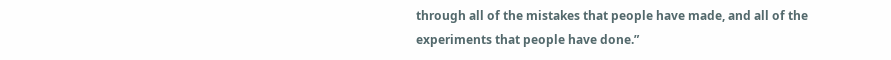through all of the mistakes that people have made, and all of the experiments that people have done.”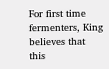For first time fermenters, King believes that this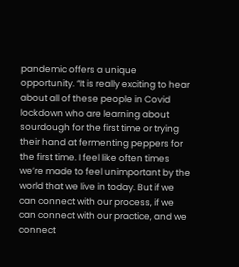pandemic offers a unique opportunity. “It is really exciting to hear about all of these people in Covid lockdown who are learning about sourdough for the first time or trying their hand at fermenting peppers for the first time. I feel like often times we’re made to feel unimportant by the world that we live in today. But if we can connect with our process, if we can connect with our practice, and we connect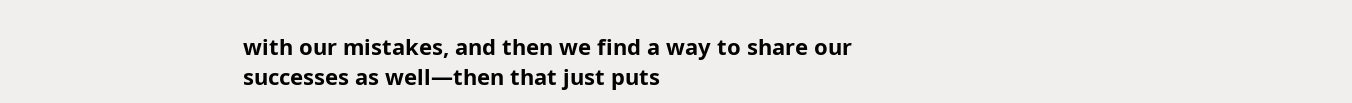with our mistakes, and then we find a way to share our successes as well—then that just puts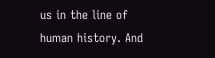us in the line of human history. And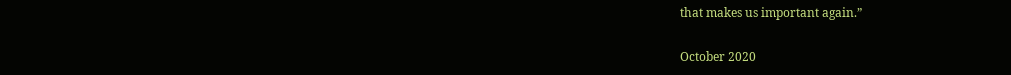that makes us important again.”

October 2020